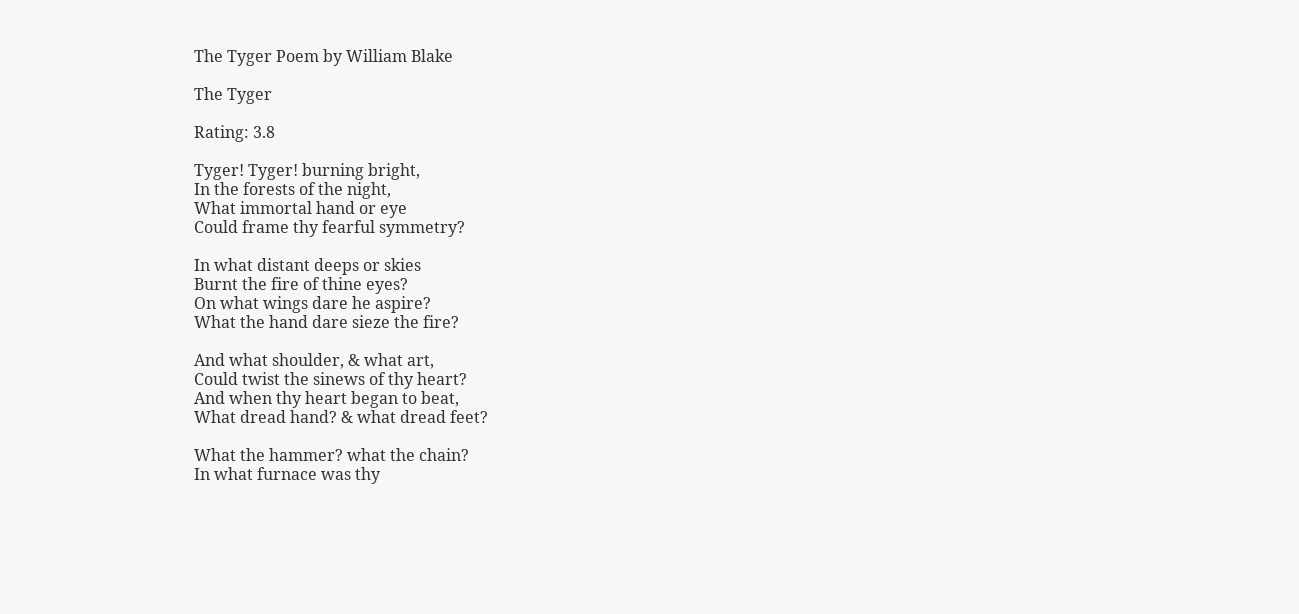The Tyger Poem by William Blake

The Tyger

Rating: 3.8

Tyger! Tyger! burning bright,
In the forests of the night,
What immortal hand or eye
Could frame thy fearful symmetry?

In what distant deeps or skies
Burnt the fire of thine eyes?
On what wings dare he aspire?
What the hand dare sieze the fire?

And what shoulder, & what art,
Could twist the sinews of thy heart?
And when thy heart began to beat,
What dread hand? & what dread feet?

What the hammer? what the chain?
In what furnace was thy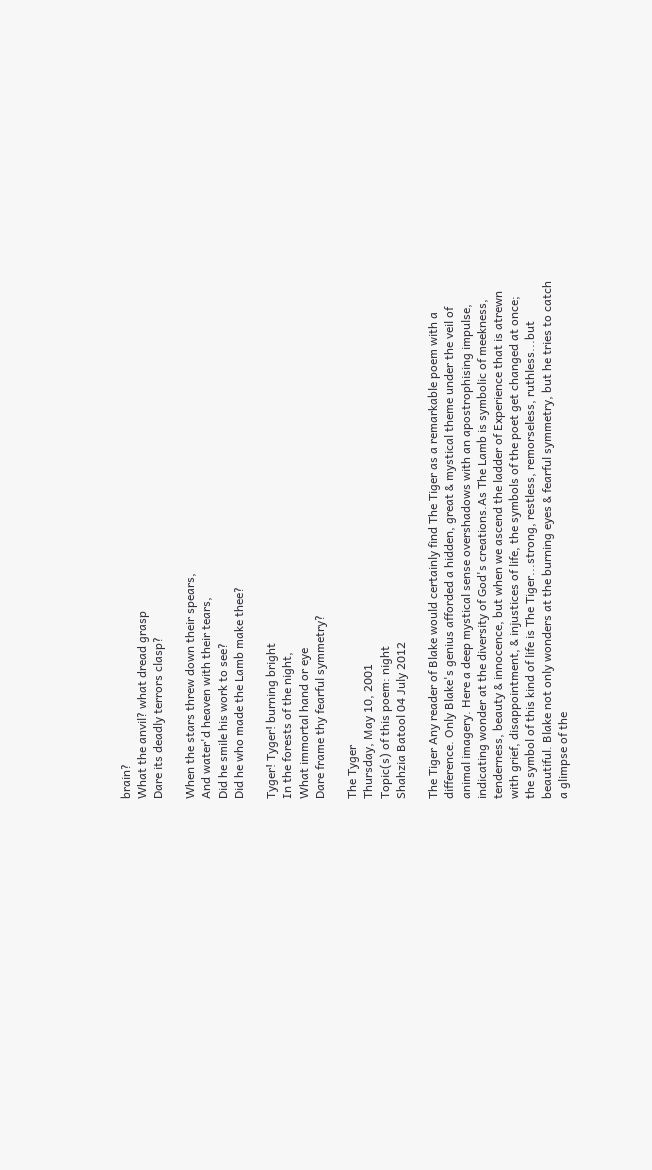brain?
What the anvil? what dread grasp
Dare its deadly terrors clasp?

When the stars threw down their spears,
And water'd heaven with their tears,
Did he smile his work to see?
Did he who made the Lamb make thee?

Tyger! Tyger! burning bright
In the forests of the night,
What immortal hand or eye
Dare frame thy fearful symmetry?

The Tyger
Thursday, May 10, 2001
Topic(s) of this poem: night
Shahzia Batool 04 July 2012

The Tiger Any reader of Blake would certainly find The Tiger as a remarkable poem with a difference. Only Blake's genius afforded a hidden, great & mystical theme under the veil of animal imagery. Here a deep mystical sense overshadows with an apostrophising impulse, indicating wonder at the diversity of God's creations.As The Lamb is symbolic of meekness, tenderness, beauty & innocence, but when we ascend the ladder of Experience that is atrewn with grief, disappointment, & injustices of life, the symbols of the poet get changed at once; the symbol of this kind of life is The Tiger...strong, restless, remorseless, ruthless...but beautiful. Blake not only wonders at the burning eyes & fearful symmetry, but he tries to catch a glimpse of the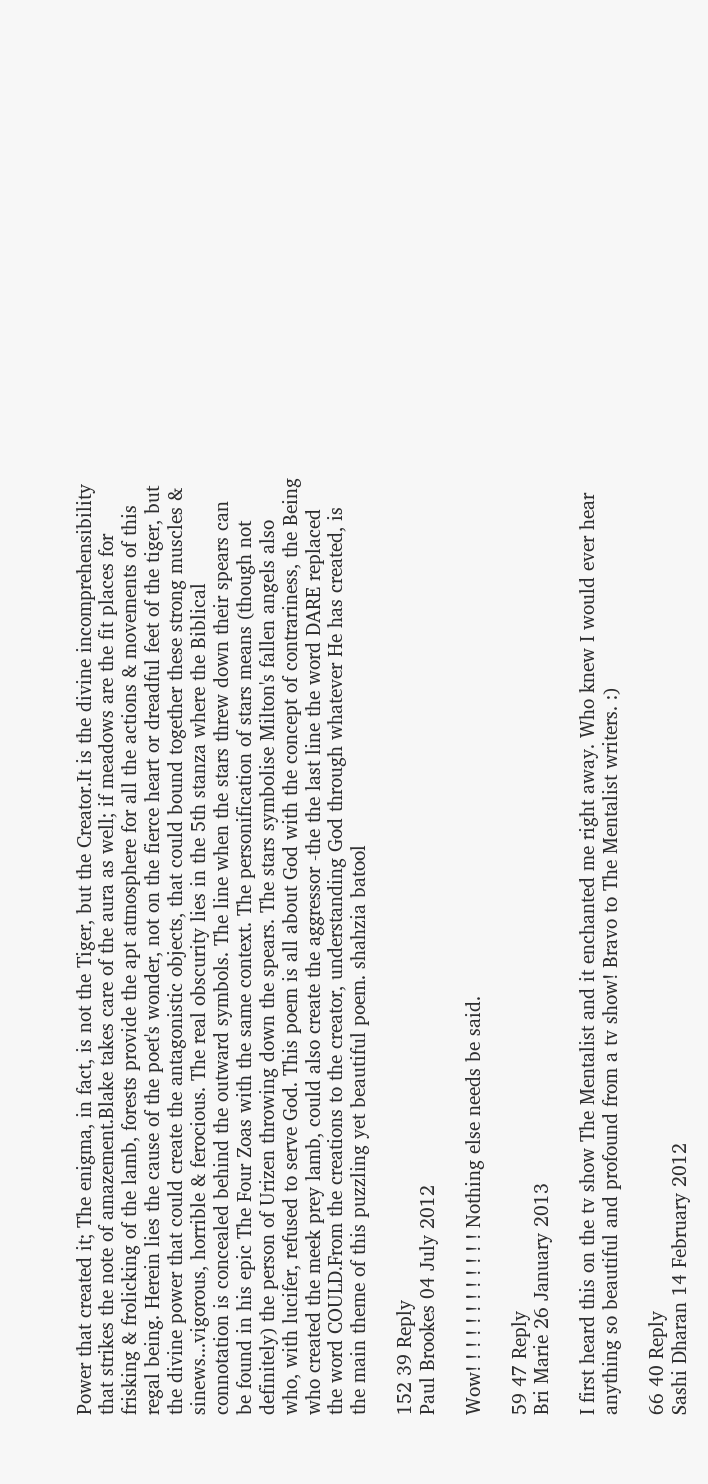Power that created it; The enigma, in fact, is not the Tiger, but the Creator.It is the divine incomprehensibility that strikes the note of amazement.Blake takes care of the aura as well; if meadows are the fit places for frisking & frolicking of the lamb, forests provide the apt atmosphere for all the actions & movements of this regal being. Herein lies the cause of the poet's wonder, not on the fierce heart or dreadful feet of the tiger, but the divine power that could create the antagonistic objects, that could bound together these strong muscles & sinews...vigorous, horrible & ferocious. The real obscurity lies in the 5th stanza where the Biblical connotation is concealed behind the outward symbols. The line when the stars threw down their spears can be found in his epic The Four Zoas with the same context. The personification of stars means (though not definitely) the person of Urizen throwing down the spears. The stars symbolise Milton's fallen angels also who, with lucifer, refused to serve God. This poem is all about God with the concept of contrariness, the Being who created the meek prey lamb, could also create the aggressor -the the last line the word DARE replaced the word COULD.From the creations to the creator, understanding God through whatever He has created, is the main theme of this puzzling yet beautiful poem. shahzia batool

152 39 Reply
Paul Brookes 04 July 2012

Wow! ! ! ! ! ! ! ! ! ! ! ! Nothing else needs be said.

59 47 Reply
Bri Marie 26 January 2013

I first heard this on the tv show The Mentalist and it enchanted me right away. Who knew I would ever hear anything so beautiful and profound from a tv show! Bravo to The Mentalist writers. :)

66 40 Reply
Sashi Dharan 14 February 2012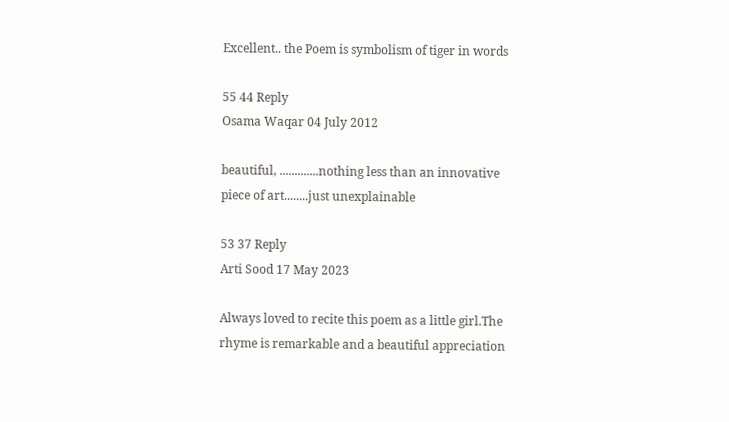Excellent.. the Poem is symbolism of tiger in words

55 44 Reply
Osama Waqar 04 July 2012

beautiful, .............nothing less than an innovative piece of art........just unexplainable

53 37 Reply
Arti Sood 17 May 2023

Always loved to recite this poem as a little girl.The rhyme is remarkable and a beautiful appreciation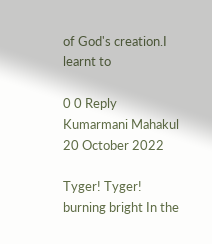of God's creation.I learnt to

0 0 Reply
Kumarmani Mahakul 20 October 2022

Tyger! Tyger! burning bright In the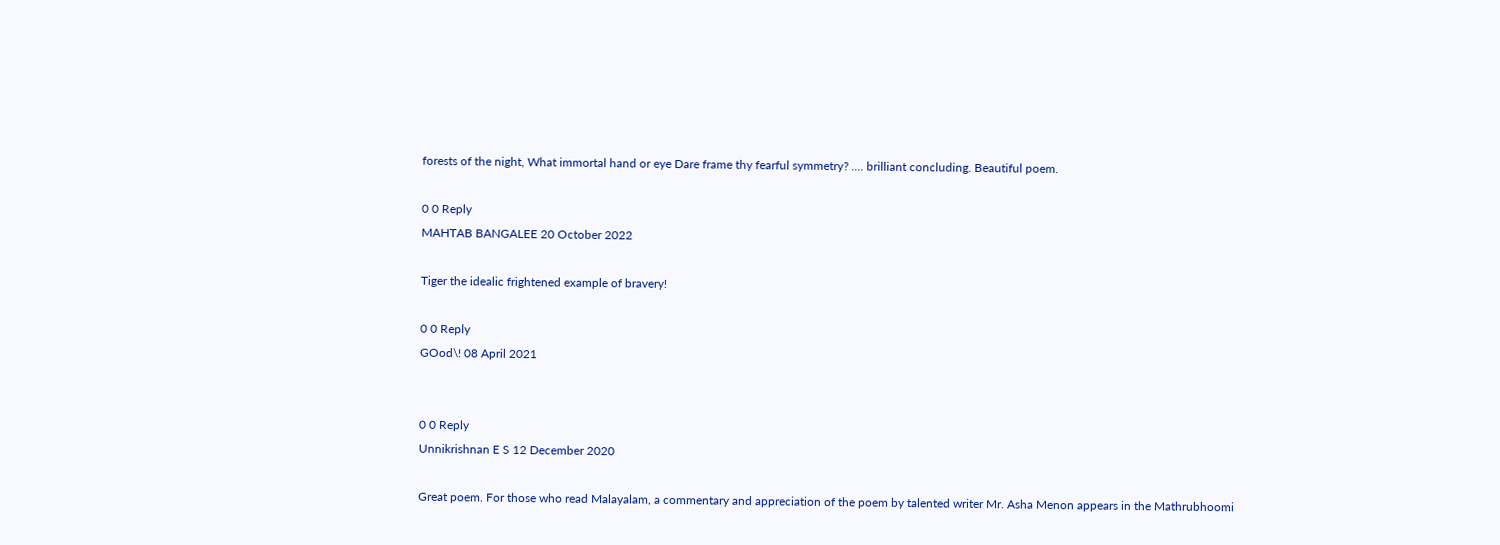forests of the night, What immortal hand or eye Dare frame thy fearful symmetry? .... brilliant concluding. Beautiful poem.

0 0 Reply
MAHTAB BANGALEE 20 October 2022

Tiger the idealic frightened example of bravery!

0 0 Reply
GOod\! 08 April 2021


0 0 Reply
Unnikrishnan E S 12 December 2020

Great poem. For those who read Malayalam, a commentary and appreciation of the poem by talented writer Mr. Asha Menon appears in the Mathrubhoomi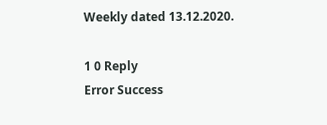Weekly dated 13.12.2020.

1 0 Reply
Error Success